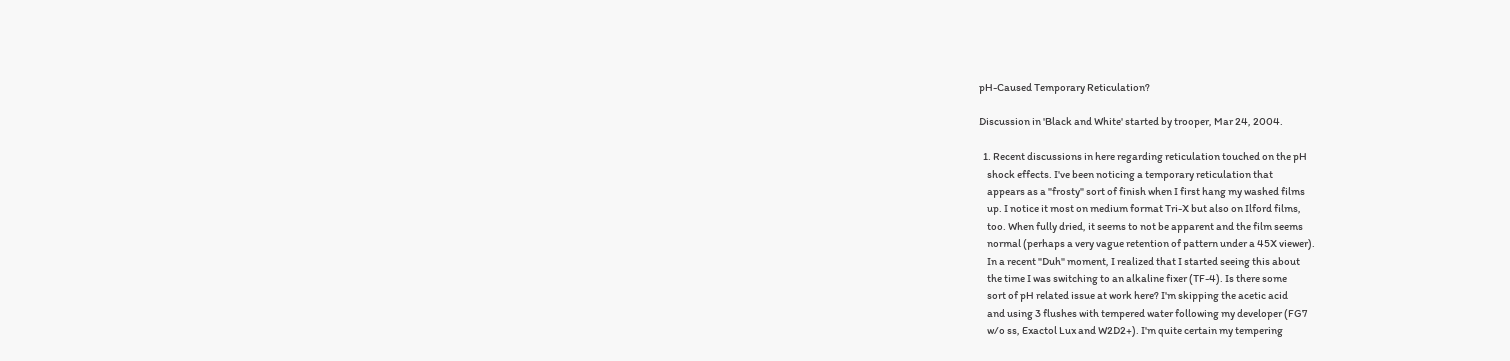pH-Caused Temporary Reticulation?

Discussion in 'Black and White' started by trooper, Mar 24, 2004.

  1. Recent discussions in here regarding reticulation touched on the pH
    shock effects. I've been noticing a temporary reticulation that
    appears as a "frosty" sort of finish when I first hang my washed films
    up. I notice it most on medium format Tri-X but also on Ilford films,
    too. When fully dried, it seems to not be apparent and the film seems
    normal (perhaps a very vague retention of pattern under a 45X viewer).
    In a recent "Duh" moment, I realized that I started seeing this about
    the time I was switching to an alkaline fixer (TF-4). Is there some
    sort of pH related issue at work here? I'm skipping the acetic acid
    and using 3 flushes with tempered water following my developer (FG7
    w/o ss, Exactol Lux and W2D2+). I'm quite certain my tempering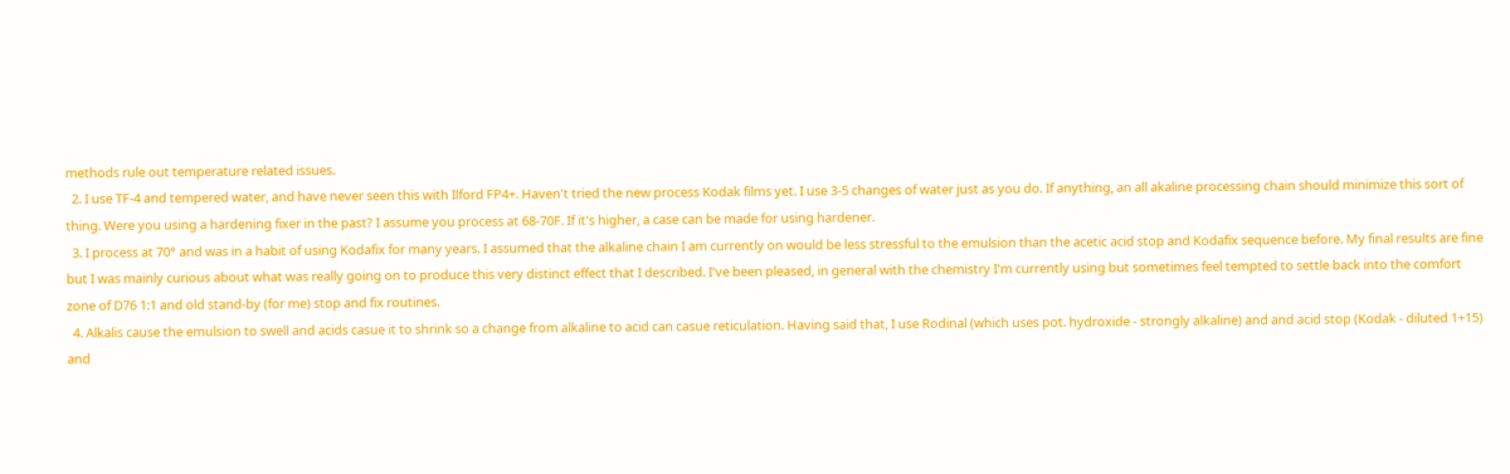methods rule out temperature related issues.
  2. I use TF-4 and tempered water, and have never seen this with Ilford FP4+. Haven't tried the new process Kodak films yet. I use 3-5 changes of water just as you do. If anything, an all akaline processing chain should minimize this sort of thing. Were you using a hardening fixer in the past? I assume you process at 68-70F. If it's higher, a case can be made for using hardener.
  3. I process at 70° and was in a habit of using Kodafix for many years. I assumed that the alkaline chain I am currently on would be less stressful to the emulsion than the acetic acid stop and Kodafix sequence before. My final results are fine but I was mainly curious about what was really going on to produce this very distinct effect that I described. I've been pleased, in general with the chemistry I'm currently using but sometimes feel tempted to settle back into the comfort zone of D76 1:1 and old stand-by (for me) stop and fix routines.
  4. Alkalis cause the emulsion to swell and acids casue it to shrink so a change from alkaline to acid can casue reticulation. Having said that, I use Rodinal (which uses pot. hydroxide - strongly alkaline) and and acid stop (Kodak - diluted 1+15) and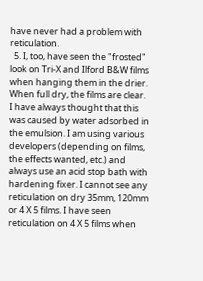have never had a problem with reticulation.
  5. I, too, have seen the "frosted" look on Tri-X and Ilford B&W films when hanging them in the drier. When full dry, the films are clear. I have always thought that this was caused by water adsorbed in the emulsion. I am using various developers (depending on films, the effects wanted, etc.) and always use an acid stop bath with hardening fixer. I cannot see any reticulation on dry 35mm, 120mm or 4 X 5 films. I have seen reticulation on 4 X 5 films when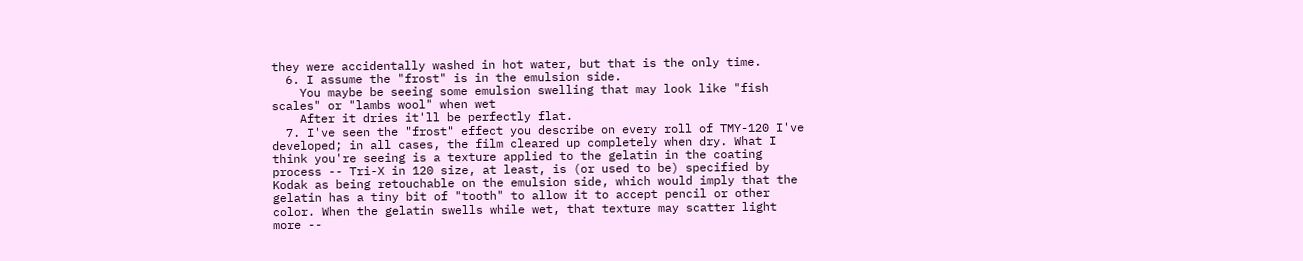they were accidentally washed in hot water, but that is the only time.
  6. I assume the "frost" is in the emulsion side.
    You maybe be seeing some emulsion swelling that may look like "fish scales" or "lambs wool" when wet
    After it dries it'll be perfectly flat.
  7. I've seen the "frost" effect you describe on every roll of TMY-120 I've developed; in all cases, the film cleared up completely when dry. What I think you're seeing is a texture applied to the gelatin in the coating process -- Tri-X in 120 size, at least, is (or used to be) specified by Kodak as being retouchable on the emulsion side, which would imply that the gelatin has a tiny bit of "tooth" to allow it to accept pencil or other color. When the gelatin swells while wet, that texture may scatter light more --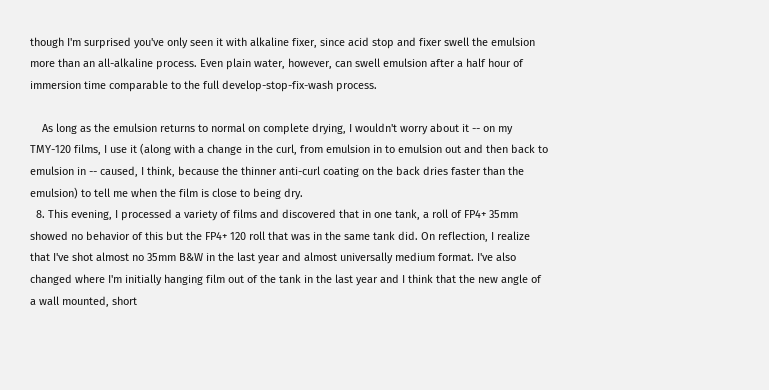though I'm surprised you've only seen it with alkaline fixer, since acid stop and fixer swell the emulsion more than an all-alkaline process. Even plain water, however, can swell emulsion after a half hour of immersion time comparable to the full develop-stop-fix-wash process.

    As long as the emulsion returns to normal on complete drying, I wouldn't worry about it -- on my TMY-120 films, I use it (along with a change in the curl, from emulsion in to emulsion out and then back to emulsion in -- caused, I think, because the thinner anti-curl coating on the back dries faster than the emulsion) to tell me when the film is close to being dry.
  8. This evening, I processed a variety of films and discovered that in one tank, a roll of FP4+ 35mm showed no behavior of this but the FP4+ 120 roll that was in the same tank did. On reflection, I realize that I've shot almost no 35mm B&W in the last year and almost universally medium format. I've also changed where I'm initially hanging film out of the tank in the last year and I think that the new angle of a wall mounted, short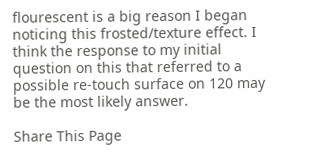flourescent is a big reason I began noticing this frosted/texture effect. I think the response to my initial question on this that referred to a possible re-touch surface on 120 may be the most likely answer.

Share This Page